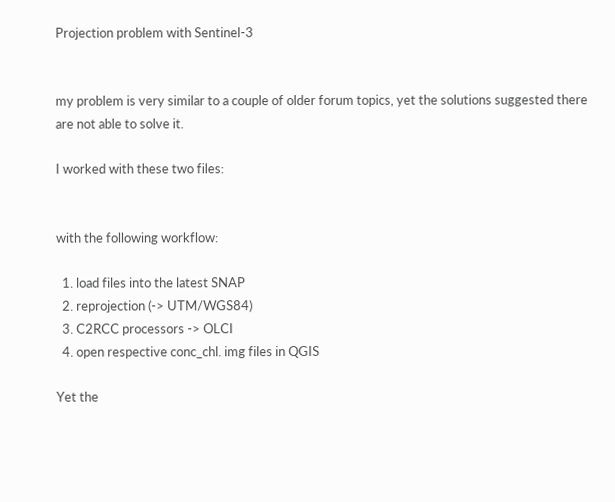Projection problem with Sentinel-3


my problem is very similar to a couple of older forum topics, yet the solutions suggested there are not able to solve it.

I worked with these two files:


with the following workflow:

  1. load files into the latest SNAP
  2. reprojection (-> UTM/WGS84)
  3. C2RCC processors -> OLCI
  4. open respective conc_chl. img files in QGIS

Yet the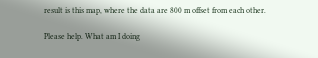result is this map, where the data are 800 m offset from each other.

Please help. What am I doing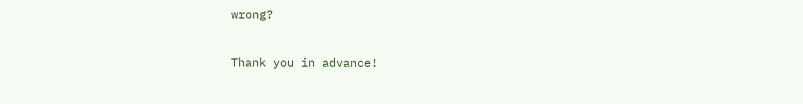wrong?

Thank you in advance!